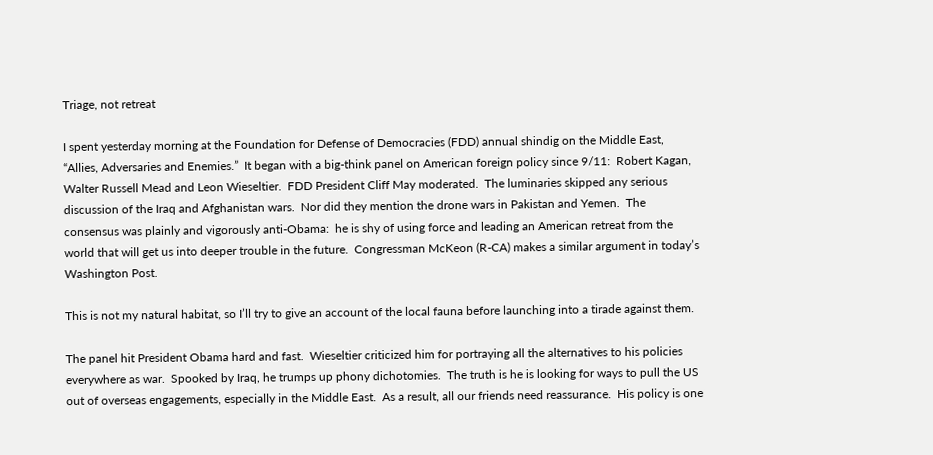Triage, not retreat

I spent yesterday morning at the Foundation for Defense of Democracies (FDD) annual shindig on the Middle East, “Allies, Adversaries and Enemies.”  It began with a big-think panel on American foreign policy since 9/11:  Robert Kagan, Walter Russell Mead and Leon Wieseltier.  FDD President Cliff May moderated.  The luminaries skipped any serious discussion of the Iraq and Afghanistan wars.  Nor did they mention the drone wars in Pakistan and Yemen.  The consensus was plainly and vigorously anti-Obama:  he is shy of using force and leading an American retreat from the world that will get us into deeper trouble in the future.  Congressman McKeon (R-CA) makes a similar argument in today’s Washington Post.

This is not my natural habitat, so I’ll try to give an account of the local fauna before launching into a tirade against them.

The panel hit President Obama hard and fast.  Wieseltier criticized him for portraying all the alternatives to his policies everywhere as war.  Spooked by Iraq, he trumps up phony dichotomies.  The truth is he is looking for ways to pull the US out of overseas engagements, especially in the Middle East.  As a result, all our friends need reassurance.  His policy is one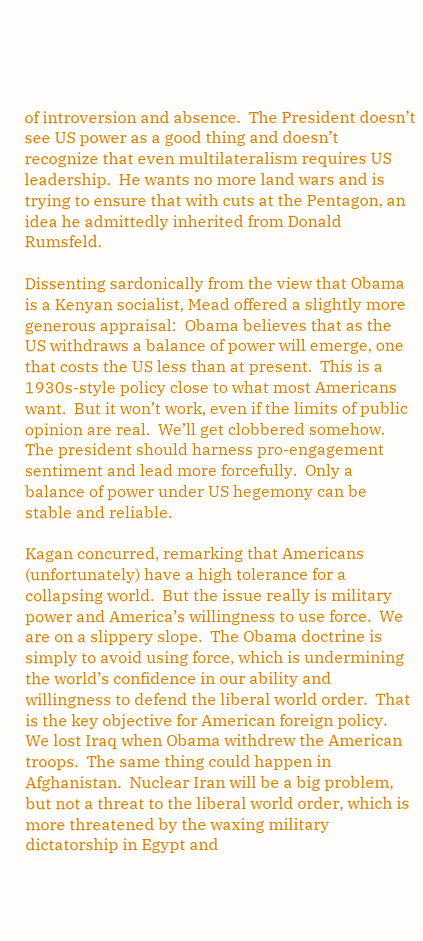of introversion and absence.  The President doesn’t see US power as a good thing and doesn’t recognize that even multilateralism requires US leadership.  He wants no more land wars and is trying to ensure that with cuts at the Pentagon, an idea he admittedly inherited from Donald Rumsfeld.

Dissenting sardonically from the view that Obama is a Kenyan socialist, Mead offered a slightly more generous appraisal:  Obama believes that as the US withdraws a balance of power will emerge, one that costs the US less than at present.  This is a 1930s-style policy close to what most Americans want.  But it won’t work, even if the limits of public opinion are real.  We’ll get clobbered somehow.  The president should harness pro-engagement sentiment and lead more forcefully.  Only a balance of power under US hegemony can be stable and reliable.

Kagan concurred, remarking that Americans (unfortunately) have a high tolerance for a collapsing world.  But the issue really is military power and America’s willingness to use force.  We are on a slippery slope.  The Obama doctrine is simply to avoid using force, which is undermining the world’s confidence in our ability and willingness to defend the liberal world order.  That is the key objective for American foreign policy.  We lost Iraq when Obama withdrew the American troops.  The same thing could happen in Afghanistan.  Nuclear Iran will be a big problem, but not a threat to the liberal world order, which is more threatened by the waxing military dictatorship in Egypt and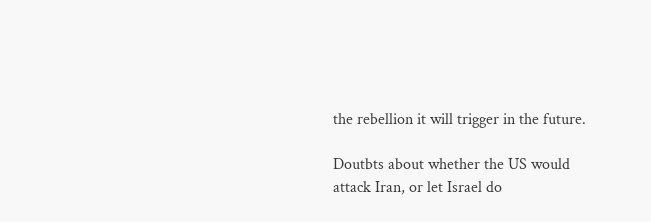the rebellion it will trigger in the future.

Doutbts about whether the US would attack Iran, or let Israel do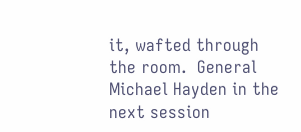it, wafted through the room.  General Michael Hayden in the next session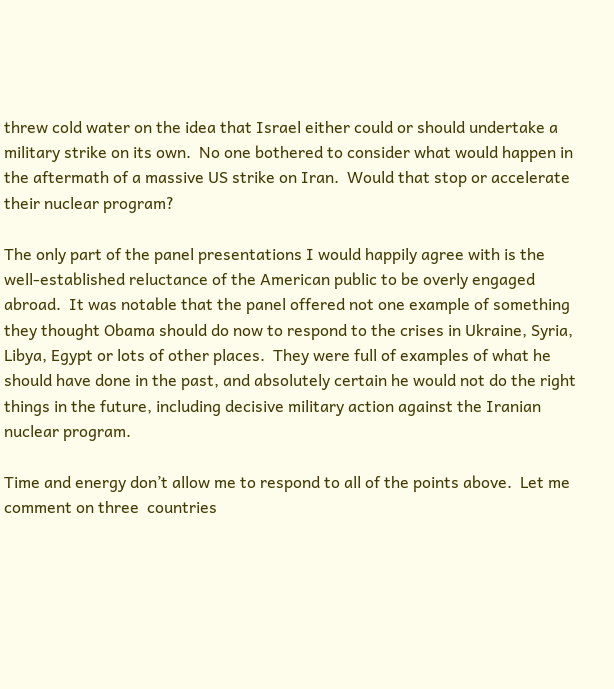threw cold water on the idea that Israel either could or should undertake a military strike on its own.  No one bothered to consider what would happen in the aftermath of a massive US strike on Iran.  Would that stop or accelerate their nuclear program?

The only part of the panel presentations I would happily agree with is the well-established reluctance of the American public to be overly engaged abroad.  It was notable that the panel offered not one example of something they thought Obama should do now to respond to the crises in Ukraine, Syria, Libya, Egypt or lots of other places.  They were full of examples of what he should have done in the past, and absolutely certain he would not do the right things in the future, including decisive military action against the Iranian nuclear program.

Time and energy don’t allow me to respond to all of the points above.  Let me comment on three  countries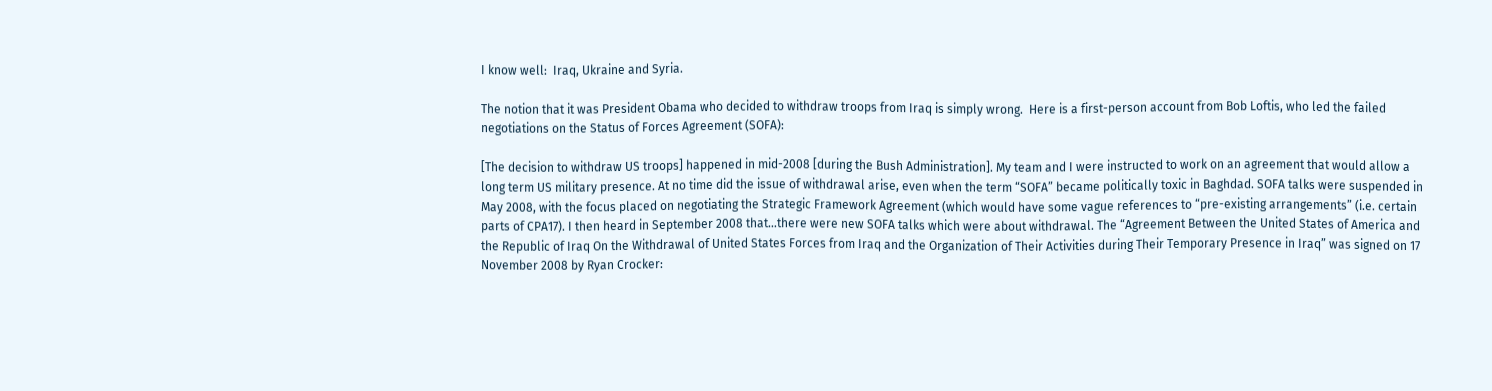I know well:  Iraq, Ukraine and Syria.

The notion that it was President Obama who decided to withdraw troops from Iraq is simply wrong.  Here is a first-person account from Bob Loftis, who led the failed negotiations on the Status of Forces Agreement (SOFA):

[The decision to withdraw US troops] happened in mid-2008 [during the Bush Administration]. My team and I were instructed to work on an agreement that would allow a long term US military presence. At no time did the issue of withdrawal arise, even when the term “SOFA” became politically toxic in Baghdad. SOFA talks were suspended in May 2008, with the focus placed on negotiating the Strategic Framework Agreement (which would have some vague references to “pre-existing arrangements” (i.e. certain parts of CPA17). I then heard in September 2008 that…there were new SOFA talks which were about withdrawal. The “Agreement Between the United States of America and the Republic of Iraq On the Withdrawal of United States Forces from Iraq and the Organization of Their Activities during Their Temporary Presence in Iraq” was signed on 17 November 2008 by Ryan Crocker: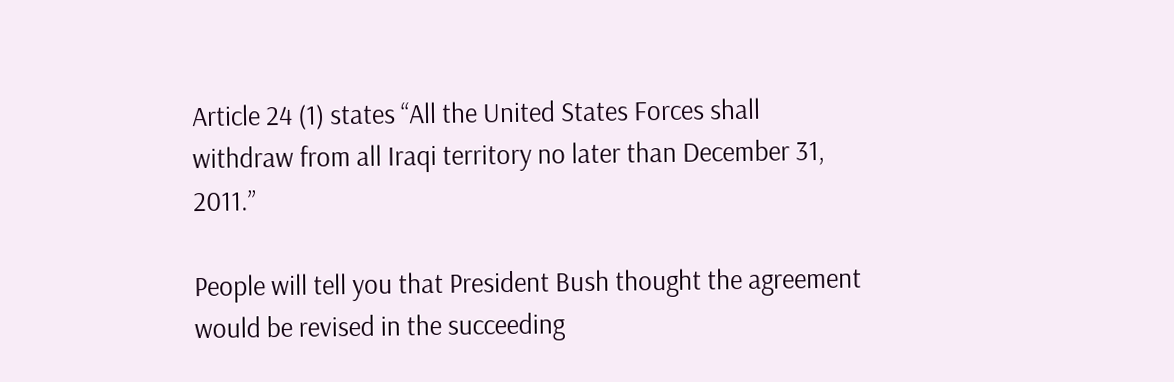Article 24 (1) states “All the United States Forces shall withdraw from all Iraqi territory no later than December 31, 2011.”

People will tell you that President Bush thought the agreement would be revised in the succeeding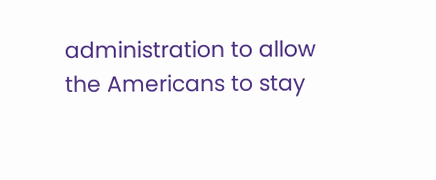administration to allow the Americans to stay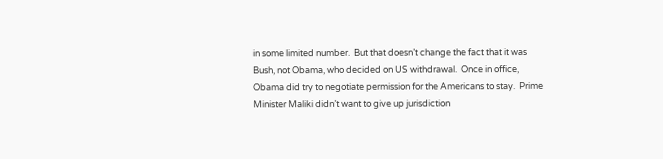in some limited number.  But that doesn’t change the fact that it was Bush, not Obama, who decided on US withdrawal.  Once in office, Obama did try to negotiate permission for the Americans to stay.  Prime Minister Maliki didn’t want to give up jurisdiction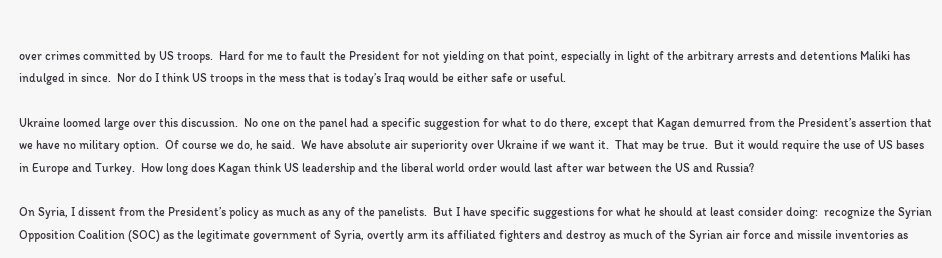over crimes committed by US troops.  Hard for me to fault the President for not yielding on that point, especially in light of the arbitrary arrests and detentions Maliki has indulged in since.  Nor do I think US troops in the mess that is today’s Iraq would be either safe or useful.

Ukraine loomed large over this discussion.  No one on the panel had a specific suggestion for what to do there, except that Kagan demurred from the President’s assertion that we have no military option.  Of course we do, he said.  We have absolute air superiority over Ukraine if we want it.  That may be true.  But it would require the use of US bases in Europe and Turkey.  How long does Kagan think US leadership and the liberal world order would last after war between the US and Russia?

On Syria, I dissent from the President’s policy as much as any of the panelists.  But I have specific suggestions for what he should at least consider doing:  recognize the Syrian Opposition Coalition (SOC) as the legitimate government of Syria, overtly arm its affiliated fighters and destroy as much of the Syrian air force and missile inventories as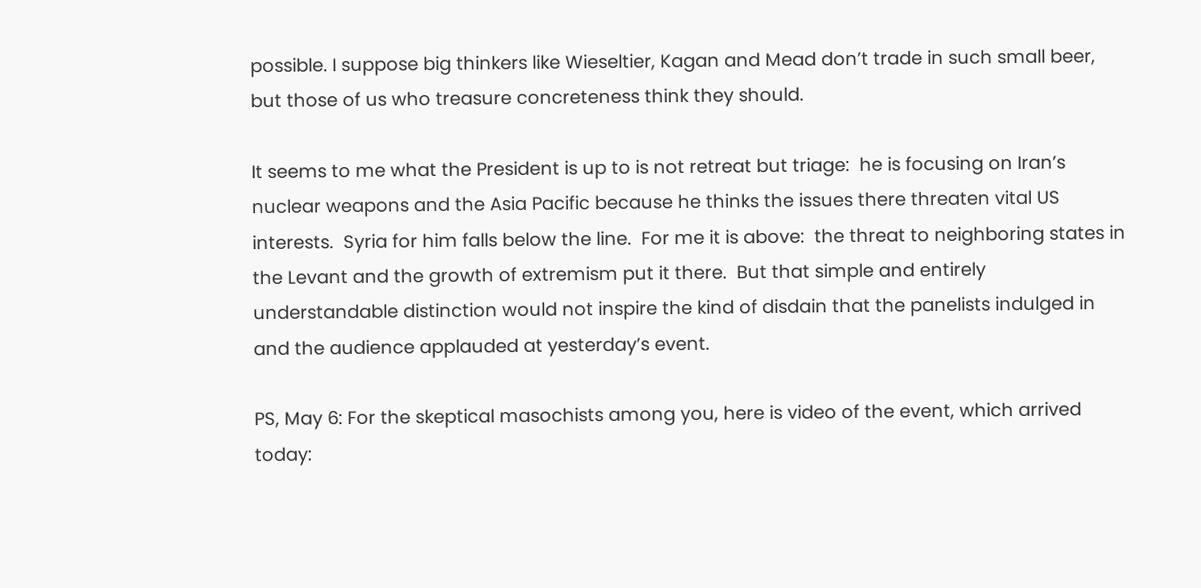possible. I suppose big thinkers like Wieseltier, Kagan and Mead don’t trade in such small beer, but those of us who treasure concreteness think they should.

It seems to me what the President is up to is not retreat but triage:  he is focusing on Iran’s nuclear weapons and the Asia Pacific because he thinks the issues there threaten vital US interests.  Syria for him falls below the line.  For me it is above:  the threat to neighboring states in the Levant and the growth of extremism put it there.  But that simple and entirely understandable distinction would not inspire the kind of disdain that the panelists indulged in and the audience applauded at yesterday’s event.

PS, May 6: For the skeptical masochists among you, here is video of the event, which arrived today: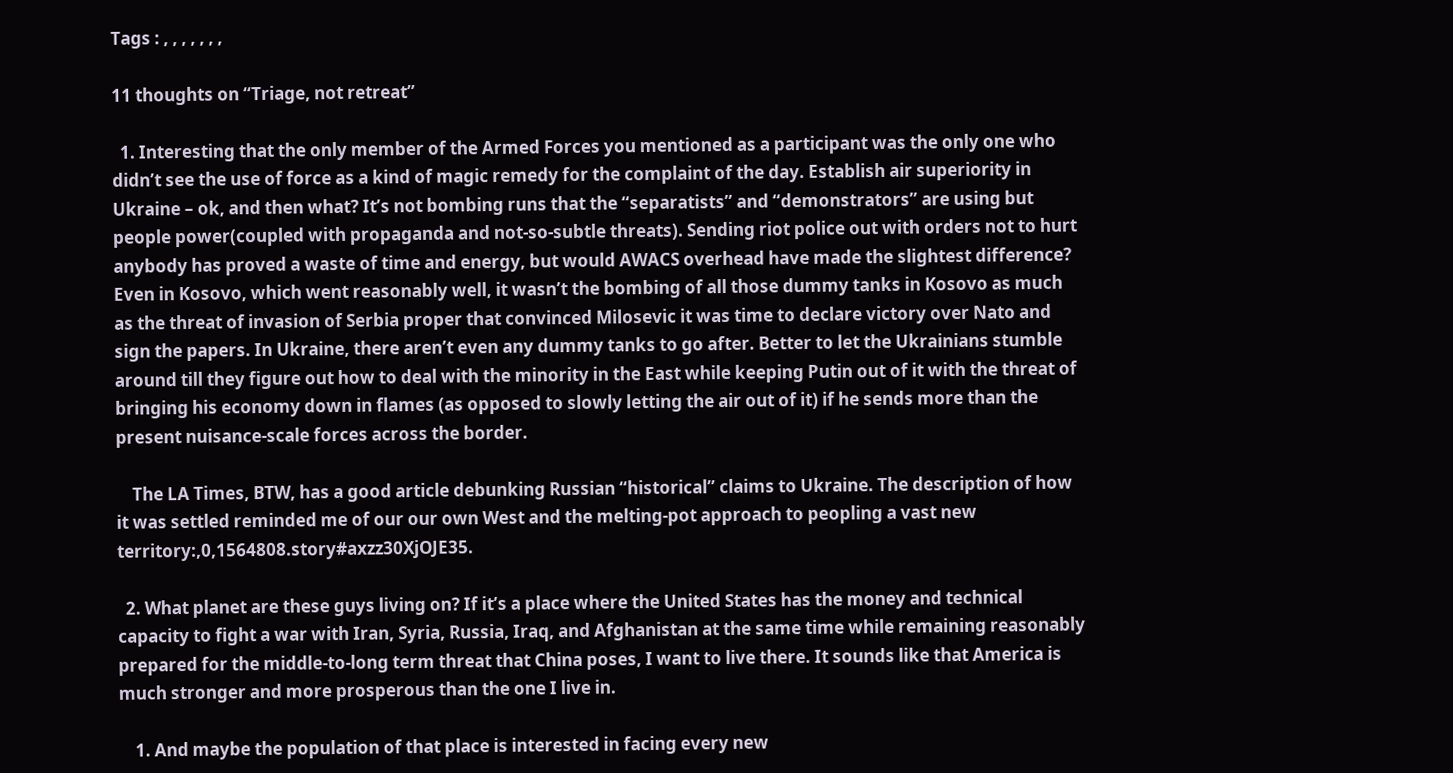Tags : , , , , , , ,

11 thoughts on “Triage, not retreat”

  1. Interesting that the only member of the Armed Forces you mentioned as a participant was the only one who didn’t see the use of force as a kind of magic remedy for the complaint of the day. Establish air superiority in Ukraine – ok, and then what? It’s not bombing runs that the “separatists” and “demonstrators” are using but people power(coupled with propaganda and not-so-subtle threats). Sending riot police out with orders not to hurt anybody has proved a waste of time and energy, but would AWACS overhead have made the slightest difference? Even in Kosovo, which went reasonably well, it wasn’t the bombing of all those dummy tanks in Kosovo as much as the threat of invasion of Serbia proper that convinced Milosevic it was time to declare victory over Nato and sign the papers. In Ukraine, there aren’t even any dummy tanks to go after. Better to let the Ukrainians stumble around till they figure out how to deal with the minority in the East while keeping Putin out of it with the threat of bringing his economy down in flames (as opposed to slowly letting the air out of it) if he sends more than the present nuisance-scale forces across the border.

    The LA Times, BTW, has a good article debunking Russian “historical” claims to Ukraine. The description of how it was settled reminded me of our our own West and the melting-pot approach to peopling a vast new territory:,0,1564808.story#axzz30XjOJE35.

  2. What planet are these guys living on? If it’s a place where the United States has the money and technical capacity to fight a war with Iran, Syria, Russia, Iraq, and Afghanistan at the same time while remaining reasonably prepared for the middle-to-long term threat that China poses, I want to live there. It sounds like that America is much stronger and more prosperous than the one I live in.

    1. And maybe the population of that place is interested in facing every new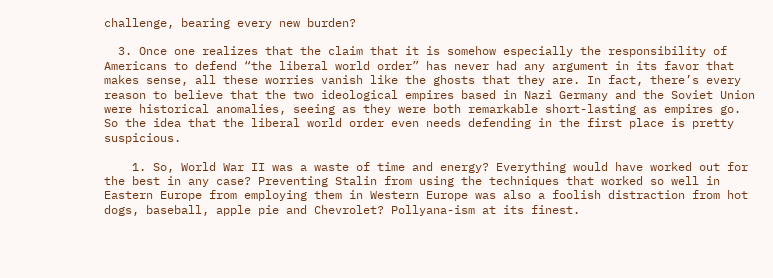challenge, bearing every new burden?

  3. Once one realizes that the claim that it is somehow especially the responsibility of Americans to defend “the liberal world order” has never had any argument in its favor that makes sense, all these worries vanish like the ghosts that they are. In fact, there’s every reason to believe that the two ideological empires based in Nazi Germany and the Soviet Union were historical anomalies, seeing as they were both remarkable short-lasting as empires go. So the idea that the liberal world order even needs defending in the first place is pretty suspicious.

    1. So, World War II was a waste of time and energy? Everything would have worked out for the best in any case? Preventing Stalin from using the techniques that worked so well in Eastern Europe from employing them in Western Europe was also a foolish distraction from hot dogs, baseball, apple pie and Chevrolet? Pollyana-ism at its finest.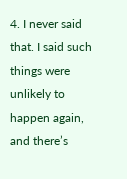4. I never said that. I said such things were unlikely to happen again, and there’s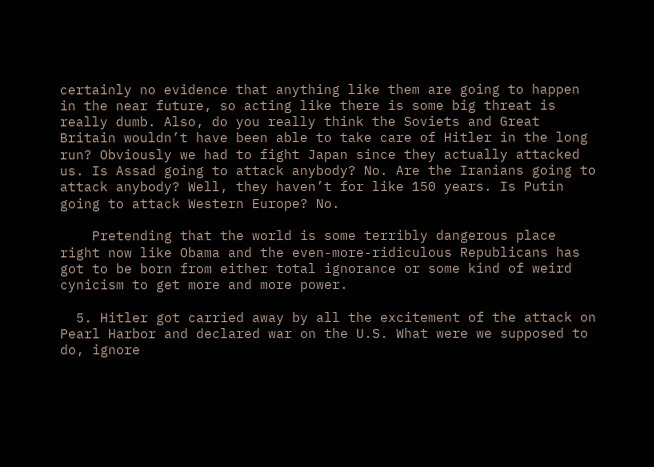certainly no evidence that anything like them are going to happen in the near future, so acting like there is some big threat is really dumb. Also, do you really think the Soviets and Great Britain wouldn’t have been able to take care of Hitler in the long run? Obviously we had to fight Japan since they actually attacked us. Is Assad going to attack anybody? No. Are the Iranians going to attack anybody? Well, they haven’t for like 150 years. Is Putin going to attack Western Europe? No.

    Pretending that the world is some terribly dangerous place right now like Obama and the even-more-ridiculous Republicans has got to be born from either total ignorance or some kind of weird cynicism to get more and more power.

  5. Hitler got carried away by all the excitement of the attack on Pearl Harbor and declared war on the U.S. What were we supposed to do, ignore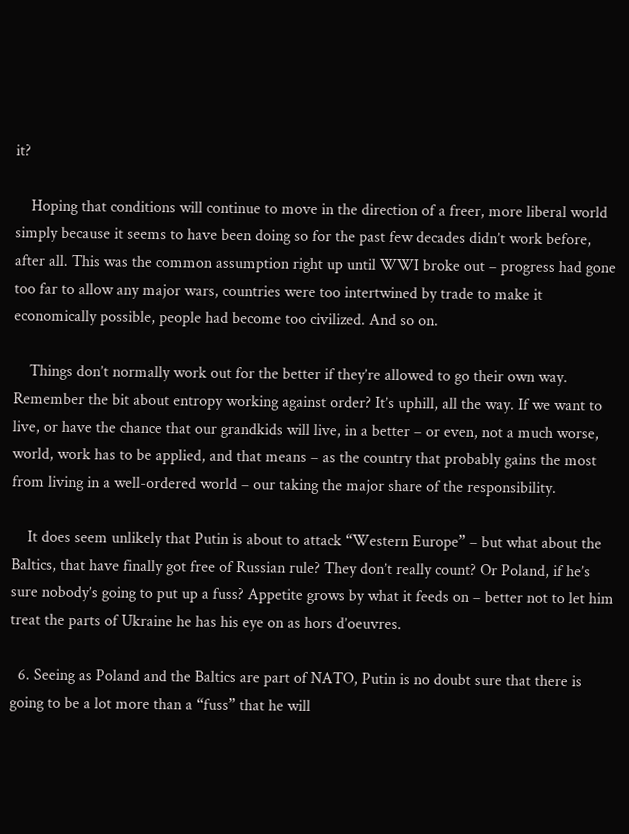it?

    Hoping that conditions will continue to move in the direction of a freer, more liberal world simply because it seems to have been doing so for the past few decades didn’t work before, after all. This was the common assumption right up until WWI broke out – progress had gone too far to allow any major wars, countries were too intertwined by trade to make it economically possible, people had become too civilized. And so on.

    Things don’t normally work out for the better if they’re allowed to go their own way. Remember the bit about entropy working against order? It’s uphill, all the way. If we want to live, or have the chance that our grandkids will live, in a better – or even, not a much worse, world, work has to be applied, and that means – as the country that probably gains the most from living in a well-ordered world – our taking the major share of the responsibility.

    It does seem unlikely that Putin is about to attack “Western Europe” – but what about the Baltics, that have finally got free of Russian rule? They don’t really count? Or Poland, if he’s sure nobody’s going to put up a fuss? Appetite grows by what it feeds on – better not to let him treat the parts of Ukraine he has his eye on as hors d’oeuvres.

  6. Seeing as Poland and the Baltics are part of NATO, Putin is no doubt sure that there is going to be a lot more than a “fuss” that he will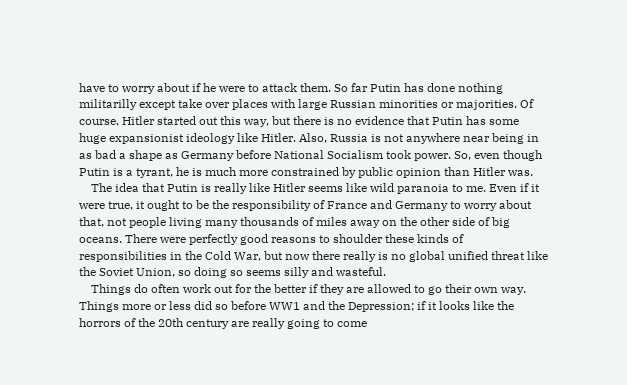have to worry about if he were to attack them. So far Putin has done nothing militarilly except take over places with large Russian minorities or majorities. Of course, Hitler started out this way, but there is no evidence that Putin has some huge expansionist ideology like Hitler. Also, Russia is not anywhere near being in as bad a shape as Germany before National Socialism took power. So, even though Putin is a tyrant, he is much more constrained by public opinion than Hitler was.
    The idea that Putin is really like Hitler seems like wild paranoia to me. Even if it were true, it ought to be the responsibility of France and Germany to worry about that, not people living many thousands of miles away on the other side of big oceans. There were perfectly good reasons to shoulder these kinds of responsibilities in the Cold War, but now there really is no global unified threat like the Soviet Union, so doing so seems silly and wasteful.
    Things do often work out for the better if they are allowed to go their own way. Things more or less did so before WW1 and the Depression; if it looks like the horrors of the 20th century are really going to come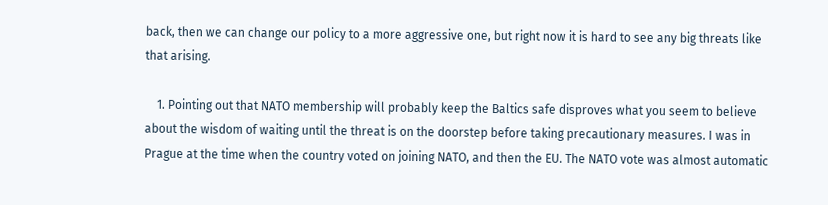back, then we can change our policy to a more aggressive one, but right now it is hard to see any big threats like that arising.

    1. Pointing out that NATO membership will probably keep the Baltics safe disproves what you seem to believe about the wisdom of waiting until the threat is on the doorstep before taking precautionary measures. I was in Prague at the time when the country voted on joining NATO, and then the EU. The NATO vote was almost automatic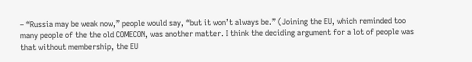– “Russia may be weak now,” people would say, “but it won’t always be.” (Joining the EU, which reminded too many people of the the old COMECON, was another matter. I think the deciding argument for a lot of people was that without membership, the EU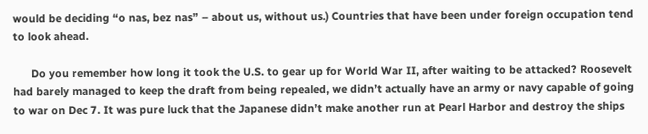would be deciding “o nas, bez nas” – about us, without us.) Countries that have been under foreign occupation tend to look ahead.

      Do you remember how long it took the U.S. to gear up for World War II, after waiting to be attacked? Roosevelt had barely managed to keep the draft from being repealed, we didn’t actually have an army or navy capable of going to war on Dec 7. It was pure luck that the Japanese didn’t make another run at Pearl Harbor and destroy the ships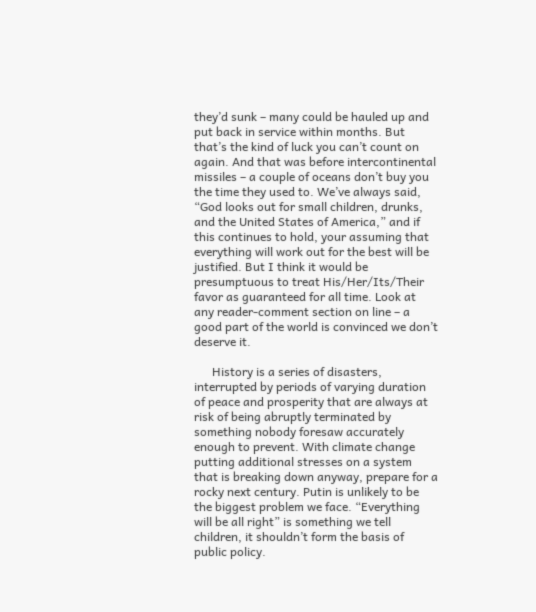they’d sunk – many could be hauled up and put back in service within months. But that’s the kind of luck you can’t count on again. And that was before intercontinental missiles – a couple of oceans don’t buy you the time they used to. We’ve always said, “God looks out for small children, drunks, and the United States of America,” and if this continues to hold, your assuming that everything will work out for the best will be justified. But I think it would be presumptuous to treat His/Her/Its/Their favor as guaranteed for all time. Look at any reader-comment section on line – a good part of the world is convinced we don’t deserve it.

      History is a series of disasters, interrupted by periods of varying duration of peace and prosperity that are always at risk of being abruptly terminated by something nobody foresaw accurately enough to prevent. With climate change putting additional stresses on a system that is breaking down anyway, prepare for a rocky next century. Putin is unlikely to be the biggest problem we face. “Everything will be all right” is something we tell children, it shouldn’t form the basis of public policy.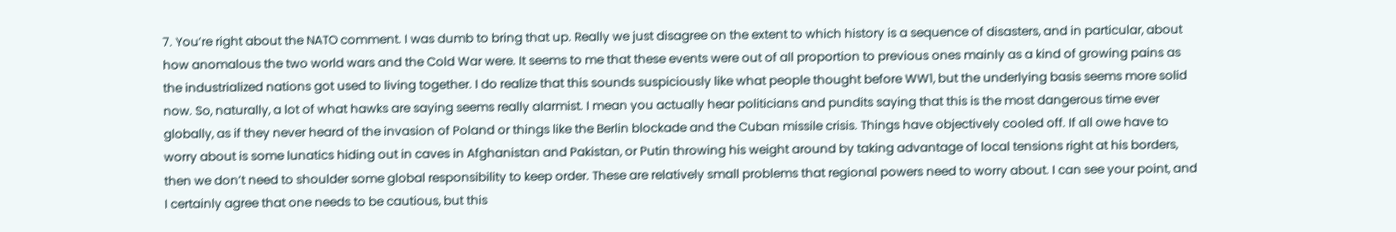7. You’re right about the NATO comment. I was dumb to bring that up. Really we just disagree on the extent to which history is a sequence of disasters, and in particular, about how anomalous the two world wars and the Cold War were. It seems to me that these events were out of all proportion to previous ones mainly as a kind of growing pains as the industrialized nations got used to living together. I do realize that this sounds suspiciously like what people thought before WW1, but the underlying basis seems more solid now. So, naturally, a lot of what hawks are saying seems really alarmist. I mean you actually hear politicians and pundits saying that this is the most dangerous time ever globally, as if they never heard of the invasion of Poland or things like the Berlin blockade and the Cuban missile crisis. Things have objectively cooled off. If all owe have to worry about is some lunatics hiding out in caves in Afghanistan and Pakistan, or Putin throwing his weight around by taking advantage of local tensions right at his borders, then we don’t need to shoulder some global responsibility to keep order. These are relatively small problems that regional powers need to worry about. I can see your point, and I certainly agree that one needs to be cautious, but this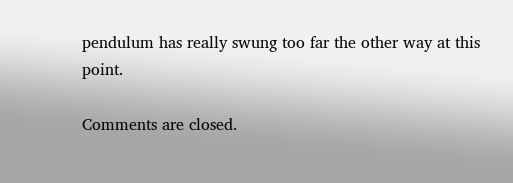pendulum has really swung too far the other way at this point.

Comments are closed.